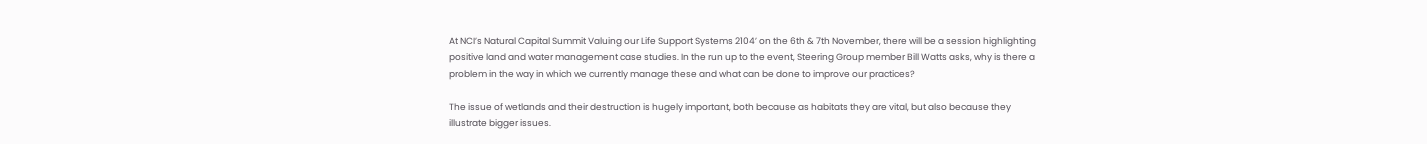At NCI’s Natural Capital Summit Valuing our Life Support Systems 2104’ on the 6th & 7th November, there will be a session highlighting positive land and water management case studies. In the run up to the event, Steering Group member Bill Watts asks, why is there a problem in the way in which we currently manage these and what can be done to improve our practices?

The issue of wetlands and their destruction is hugely important, both because as habitats they are vital, but also because they illustrate bigger issues.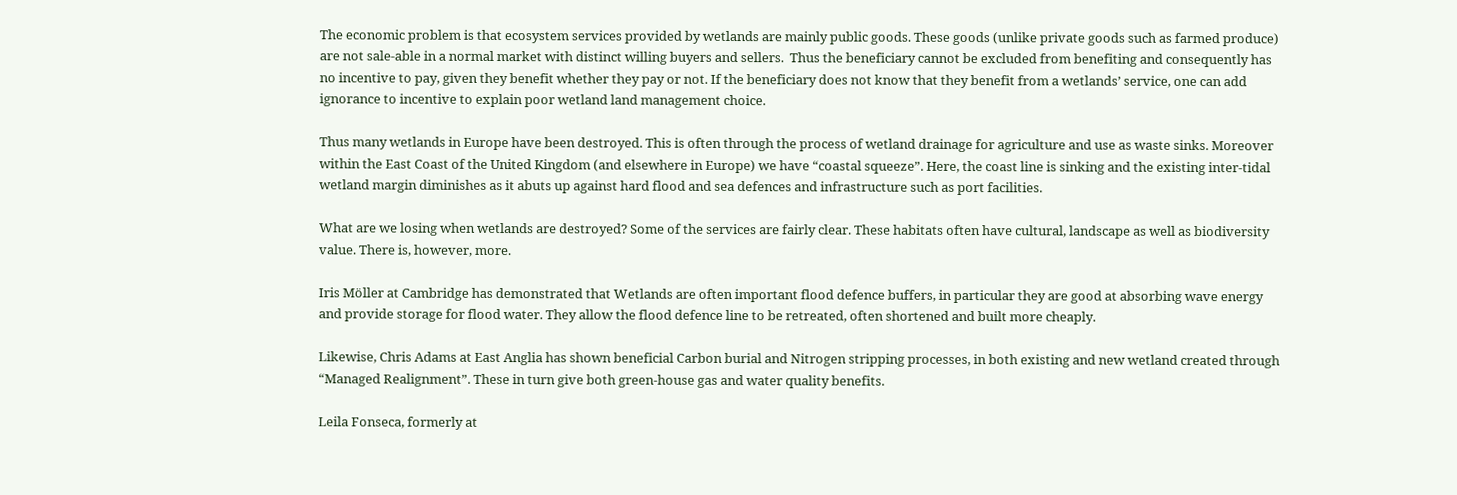The economic problem is that ecosystem services provided by wetlands are mainly public goods. These goods (unlike private goods such as farmed produce) are not sale-able in a normal market with distinct willing buyers and sellers.  Thus the beneficiary cannot be excluded from benefiting and consequently has no incentive to pay, given they benefit whether they pay or not. If the beneficiary does not know that they benefit from a wetlands’ service, one can add ignorance to incentive to explain poor wetland land management choice.

Thus many wetlands in Europe have been destroyed. This is often through the process of wetland drainage for agriculture and use as waste sinks. Moreover within the East Coast of the United Kingdom (and elsewhere in Europe) we have “coastal squeeze”. Here, the coast line is sinking and the existing inter-tidal wetland margin diminishes as it abuts up against hard flood and sea defences and infrastructure such as port facilities.

What are we losing when wetlands are destroyed? Some of the services are fairly clear. These habitats often have cultural, landscape as well as biodiversity value. There is, however, more.

Iris Möller at Cambridge has demonstrated that Wetlands are often important flood defence buffers, in particular they are good at absorbing wave energy and provide storage for flood water. They allow the flood defence line to be retreated, often shortened and built more cheaply.

Likewise, Chris Adams at East Anglia has shown beneficial Carbon burial and Nitrogen stripping processes, in both existing and new wetland created through “Managed Realignment”. These in turn give both green-house gas and water quality benefits.

Leila Fonseca, formerly at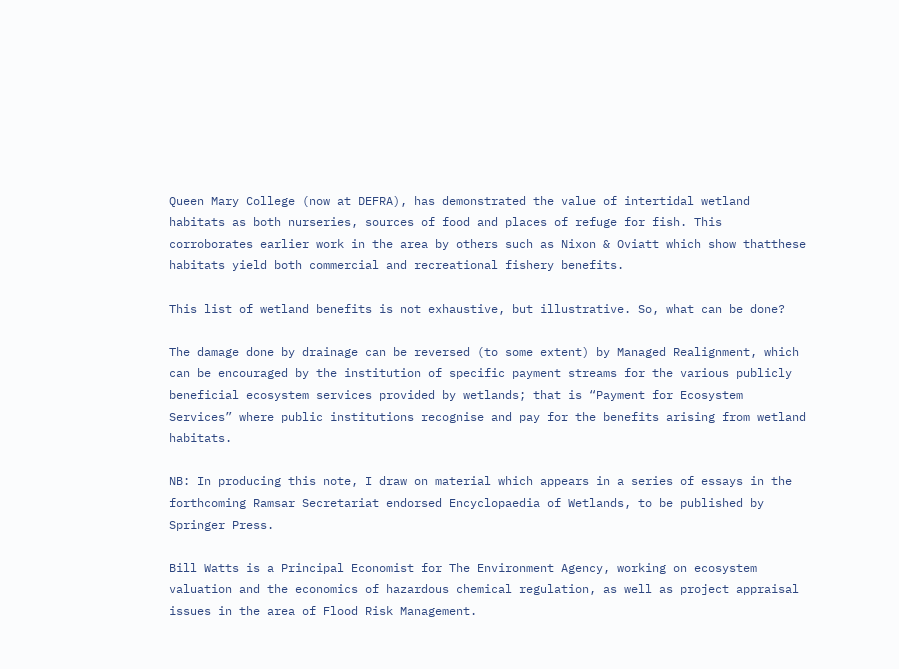Queen Mary College (now at DEFRA), has demonstrated the value of intertidal wetland habitats as both nurseries, sources of food and places of refuge for fish. This corroborates earlier work in the area by others such as Nixon & Oviatt which show thatthese habitats yield both commercial and recreational fishery benefits.

This list of wetland benefits is not exhaustive, but illustrative. So, what can be done?

The damage done by drainage can be reversed (to some extent) by Managed Realignment, which can be encouraged by the institution of specific payment streams for the various publicly beneficial ecosystem services provided by wetlands; that is “Payment for Ecosystem Services” where public institutions recognise and pay for the benefits arising from wetland habitats.

NB: In producing this note, I draw on material which appears in a series of essays in the forthcoming Ramsar Secretariat endorsed Encyclopaedia of Wetlands, to be published by Springer Press.

Bill Watts is a Principal Economist for The Environment Agency, working on ecosystem valuation and the economics of hazardous chemical regulation, as well as project appraisal issues in the area of Flood Risk Management.